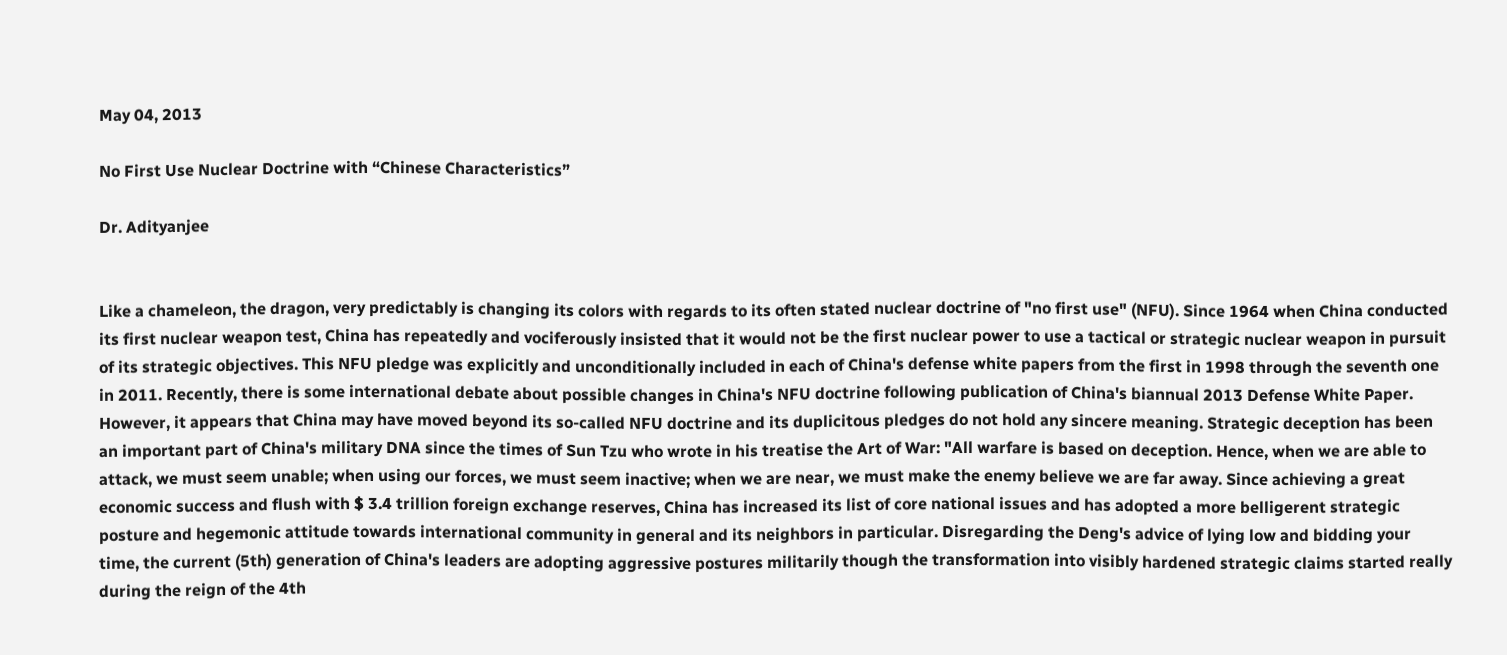May 04, 2013

No First Use Nuclear Doctrine with “Chinese Characteristics”

Dr. Adityanjee


Like a chameleon, the dragon, very predictably is changing its colors with regards to its often stated nuclear doctrine of "no first use" (NFU). Since 1964 when China conducted its first nuclear weapon test, China has repeatedly and vociferously insisted that it would not be the first nuclear power to use a tactical or strategic nuclear weapon in pursuit of its strategic objectives. This NFU pledge was explicitly and unconditionally included in each of China's defense white papers from the first in 1998 through the seventh one in 2011. Recently, there is some international debate about possible changes in China's NFU doctrine following publication of China's biannual 2013 Defense White Paper. However, it appears that China may have moved beyond its so-called NFU doctrine and its duplicitous pledges do not hold any sincere meaning. Strategic deception has been an important part of China's military DNA since the times of Sun Tzu who wrote in his treatise the Art of War: "All warfare is based on deception. Hence, when we are able to attack, we must seem unable; when using our forces, we must seem inactive; when we are near, we must make the enemy believe we are far away. Since achieving a great economic success and flush with $ 3.4 trillion foreign exchange reserves, China has increased its list of core national issues and has adopted a more belligerent strategic posture and hegemonic attitude towards international community in general and its neighbors in particular. Disregarding the Deng's advice of lying low and bidding your time, the current (5th) generation of China's leaders are adopting aggressive postures militarily though the transformation into visibly hardened strategic claims started really during the reign of the 4th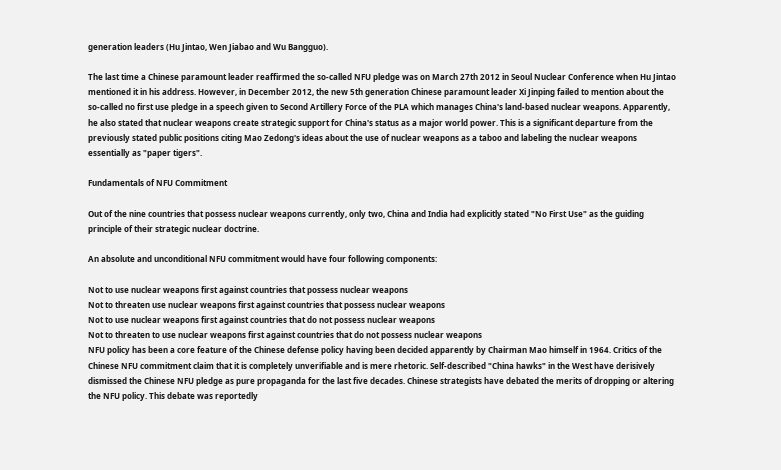generation leaders (Hu Jintao, Wen Jiabao and Wu Bangguo).

The last time a Chinese paramount leader reaffirmed the so-called NFU pledge was on March 27th 2012 in Seoul Nuclear Conference when Hu Jintao mentioned it in his address. However, in December 2012, the new 5th generation Chinese paramount leader Xi Jinping failed to mention about the so-called no first use pledge in a speech given to Second Artillery Force of the PLA which manages China's land-based nuclear weapons. Apparently, he also stated that nuclear weapons create strategic support for China's status as a major world power. This is a significant departure from the previously stated public positions citing Mao Zedong's ideas about the use of nuclear weapons as a taboo and labeling the nuclear weapons essentially as "paper tigers".

Fundamentals of NFU Commitment

Out of the nine countries that possess nuclear weapons currently, only two, China and India had explicitly stated "No First Use" as the guiding principle of their strategic nuclear doctrine.

An absolute and unconditional NFU commitment would have four following components:

Not to use nuclear weapons first against countries that possess nuclear weapons
Not to threaten use nuclear weapons first against countries that possess nuclear weapons
Not to use nuclear weapons first against countries that do not possess nuclear weapons
Not to threaten to use nuclear weapons first against countries that do not possess nuclear weapons
NFU policy has been a core feature of the Chinese defense policy having been decided apparently by Chairman Mao himself in 1964. Critics of the Chinese NFU commitment claim that it is completely unverifiable and is mere rhetoric. Self-described "China hawks" in the West have derisively dismissed the Chinese NFU pledge as pure propaganda for the last five decades. Chinese strategists have debated the merits of dropping or altering the NFU policy. This debate was reportedly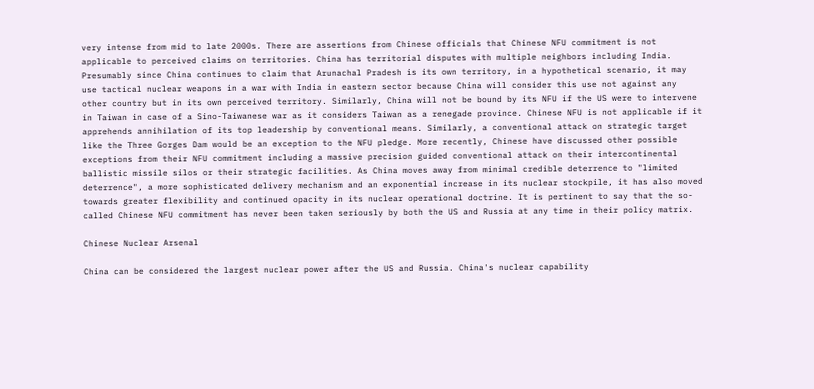very intense from mid to late 2000s. There are assertions from Chinese officials that Chinese NFU commitment is not applicable to perceived claims on territories. China has territorial disputes with multiple neighbors including India. Presumably since China continues to claim that Arunachal Pradesh is its own territory, in a hypothetical scenario, it may use tactical nuclear weapons in a war with India in eastern sector because China will consider this use not against any other country but in its own perceived territory. Similarly, China will not be bound by its NFU if the US were to intervene in Taiwan in case of a Sino-Taiwanese war as it considers Taiwan as a renegade province. Chinese NFU is not applicable if it apprehends annihilation of its top leadership by conventional means. Similarly, a conventional attack on strategic target like the Three Gorges Dam would be an exception to the NFU pledge. More recently, Chinese have discussed other possible exceptions from their NFU commitment including a massive precision guided conventional attack on their intercontinental ballistic missile silos or their strategic facilities. As China moves away from minimal credible deterrence to "limited deterrence", a more sophisticated delivery mechanism and an exponential increase in its nuclear stockpile, it has also moved towards greater flexibility and continued opacity in its nuclear operational doctrine. It is pertinent to say that the so-called Chinese NFU commitment has never been taken seriously by both the US and Russia at any time in their policy matrix.

Chinese Nuclear Arsenal

China can be considered the largest nuclear power after the US and Russia. China's nuclear capability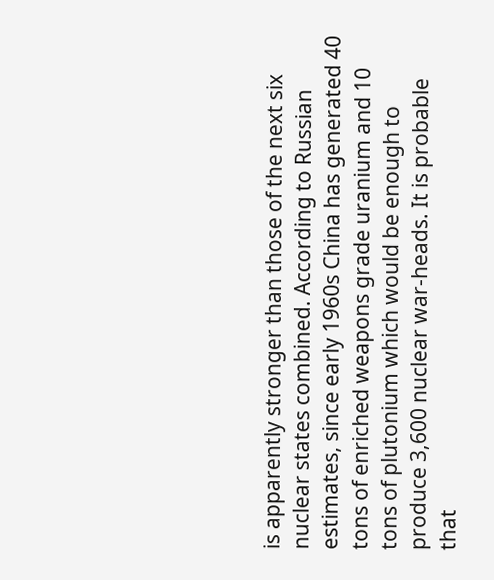is apparently stronger than those of the next six nuclear states combined. According to Russian estimates, since early 1960s China has generated 40 tons of enriched weapons grade uranium and 10 tons of plutonium which would be enough to produce 3,600 nuclear war-heads. It is probable that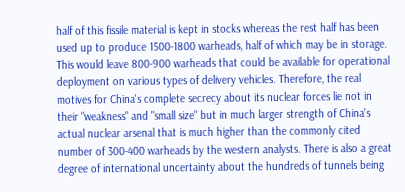half of this fissile material is kept in stocks whereas the rest half has been used up to produce 1500-1800 warheads, half of which may be in storage. This would leave 800-900 warheads that could be available for operational deployment on various types of delivery vehicles. Therefore, the real motives for China's complete secrecy about its nuclear forces lie not in their "weakness" and "small size" but in much larger strength of China's actual nuclear arsenal that is much higher than the commonly cited number of 300-400 warheads by the western analysts. There is also a great degree of international uncertainty about the hundreds of tunnels being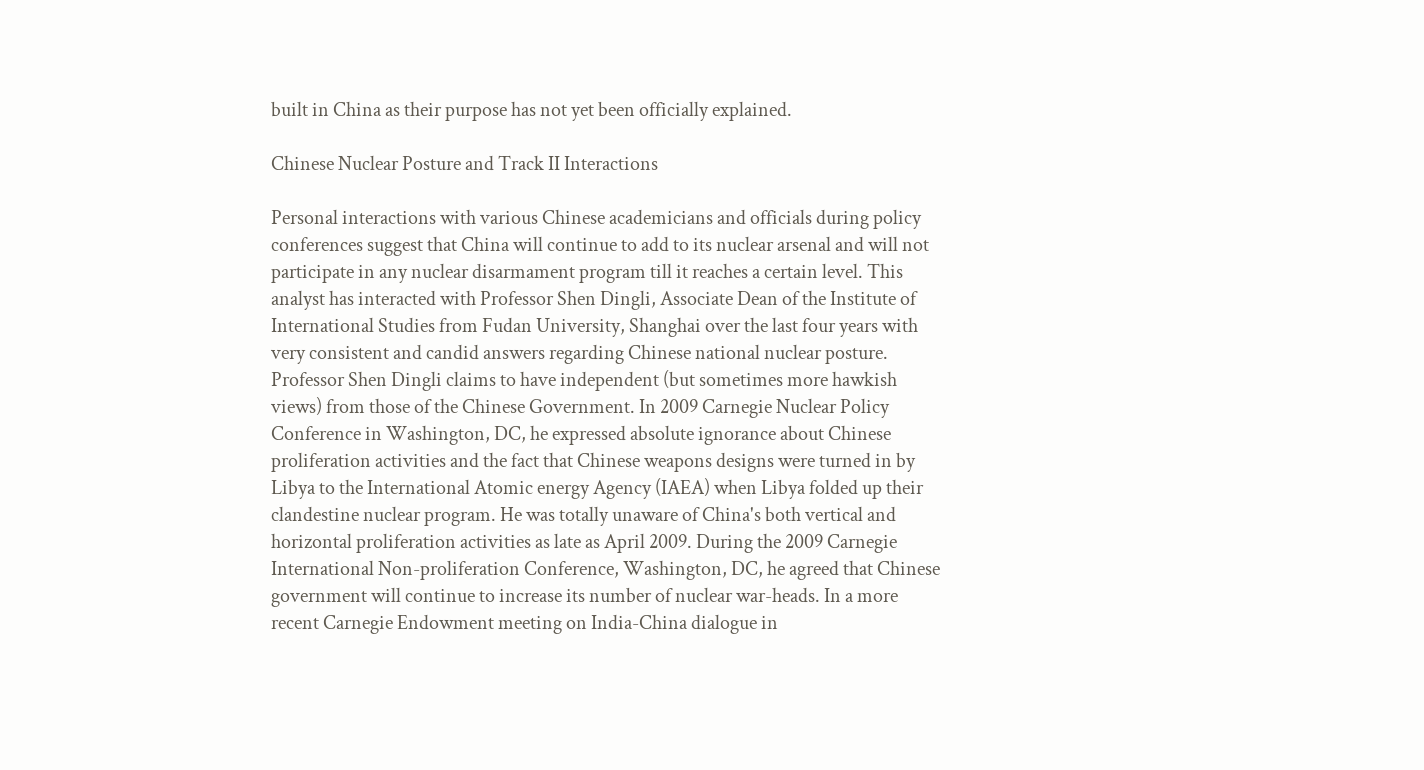built in China as their purpose has not yet been officially explained.

Chinese Nuclear Posture and Track II Interactions

Personal interactions with various Chinese academicians and officials during policy conferences suggest that China will continue to add to its nuclear arsenal and will not participate in any nuclear disarmament program till it reaches a certain level. This analyst has interacted with Professor Shen Dingli, Associate Dean of the Institute of International Studies from Fudan University, Shanghai over the last four years with very consistent and candid answers regarding Chinese national nuclear posture. Professor Shen Dingli claims to have independent (but sometimes more hawkish views) from those of the Chinese Government. In 2009 Carnegie Nuclear Policy Conference in Washington, DC, he expressed absolute ignorance about Chinese proliferation activities and the fact that Chinese weapons designs were turned in by Libya to the International Atomic energy Agency (IAEA) when Libya folded up their clandestine nuclear program. He was totally unaware of China's both vertical and horizontal proliferation activities as late as April 2009. During the 2009 Carnegie International Non-proliferation Conference, Washington, DC, he agreed that Chinese government will continue to increase its number of nuclear war-heads. In a more recent Carnegie Endowment meeting on India-China dialogue in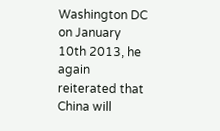Washington DC on January 10th 2013, he again reiterated that China will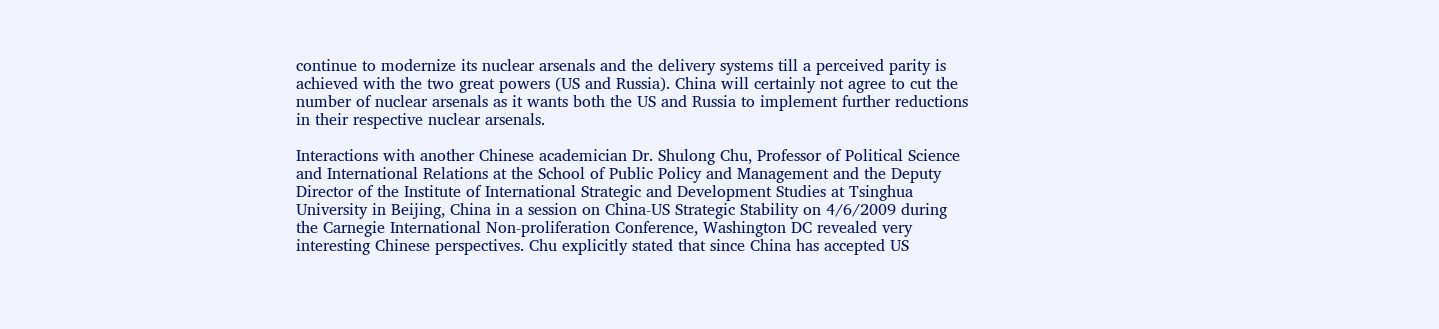continue to modernize its nuclear arsenals and the delivery systems till a perceived parity is achieved with the two great powers (US and Russia). China will certainly not agree to cut the number of nuclear arsenals as it wants both the US and Russia to implement further reductions in their respective nuclear arsenals.

Interactions with another Chinese academician Dr. Shulong Chu, Professor of Political Science and International Relations at the School of Public Policy and Management and the Deputy Director of the Institute of International Strategic and Development Studies at Tsinghua University in Beijing, China in a session on China-US Strategic Stability on 4/6/2009 during the Carnegie International Non-proliferation Conference, Washington DC revealed very interesting Chinese perspectives. Chu explicitly stated that since China has accepted US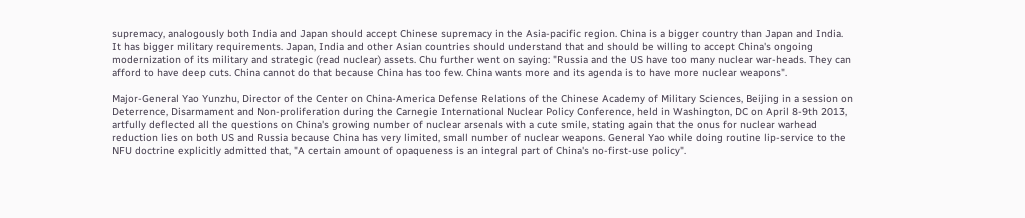supremacy, analogously both India and Japan should accept Chinese supremacy in the Asia-pacific region. China is a bigger country than Japan and India. It has bigger military requirements. Japan, India and other Asian countries should understand that and should be willing to accept China's ongoing modernization of its military and strategic (read nuclear) assets. Chu further went on saying: "Russia and the US have too many nuclear war-heads. They can afford to have deep cuts. China cannot do that because China has too few. China wants more and its agenda is to have more nuclear weapons".

Major-General Yao Yunzhu, Director of the Center on China-America Defense Relations of the Chinese Academy of Military Sciences, Beijing in a session on Deterrence, Disarmament and Non-proliferation during the Carnegie International Nuclear Policy Conference, held in Washington, DC on April 8-9th 2013, artfully deflected all the questions on China's growing number of nuclear arsenals with a cute smile, stating again that the onus for nuclear warhead reduction lies on both US and Russia because China has very limited, small number of nuclear weapons. General Yao while doing routine lip-service to the NFU doctrine explicitly admitted that, "A certain amount of opaqueness is an integral part of China's no-first-use policy".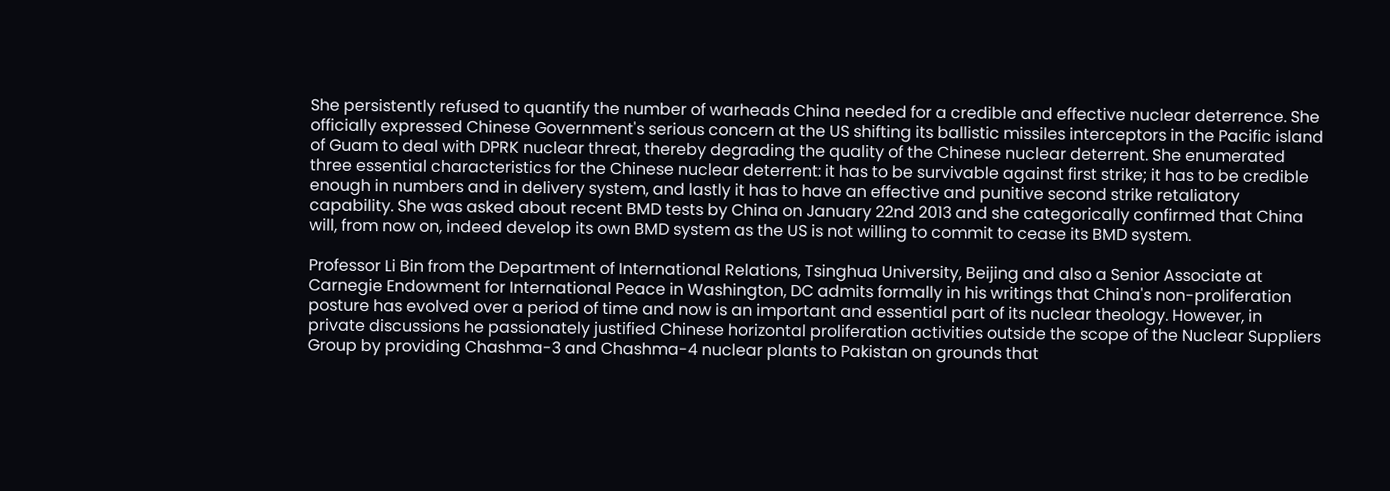She persistently refused to quantify the number of warheads China needed for a credible and effective nuclear deterrence. She officially expressed Chinese Government's serious concern at the US shifting its ballistic missiles interceptors in the Pacific island of Guam to deal with DPRK nuclear threat, thereby degrading the quality of the Chinese nuclear deterrent. She enumerated three essential characteristics for the Chinese nuclear deterrent: it has to be survivable against first strike; it has to be credible enough in numbers and in delivery system, and lastly it has to have an effective and punitive second strike retaliatory capability. She was asked about recent BMD tests by China on January 22nd 2013 and she categorically confirmed that China will, from now on, indeed develop its own BMD system as the US is not willing to commit to cease its BMD system.

Professor Li Bin from the Department of International Relations, Tsinghua University, Beijing and also a Senior Associate at Carnegie Endowment for International Peace in Washington, DC admits formally in his writings that China's non-proliferation posture has evolved over a period of time and now is an important and essential part of its nuclear theology. However, in private discussions he passionately justified Chinese horizontal proliferation activities outside the scope of the Nuclear Suppliers Group by providing Chashma-3 and Chashma-4 nuclear plants to Pakistan on grounds that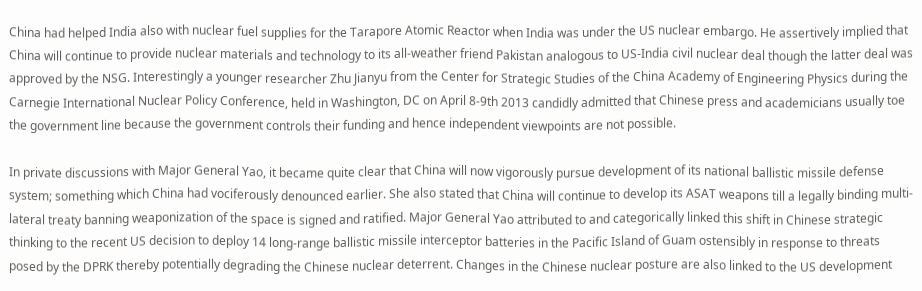China had helped India also with nuclear fuel supplies for the Tarapore Atomic Reactor when India was under the US nuclear embargo. He assertively implied that China will continue to provide nuclear materials and technology to its all-weather friend Pakistan analogous to US-India civil nuclear deal though the latter deal was approved by the NSG. Interestingly a younger researcher Zhu Jianyu from the Center for Strategic Studies of the China Academy of Engineering Physics during the Carnegie International Nuclear Policy Conference, held in Washington, DC on April 8-9th 2013 candidly admitted that Chinese press and academicians usually toe the government line because the government controls their funding and hence independent viewpoints are not possible.

In private discussions with Major General Yao, it became quite clear that China will now vigorously pursue development of its national ballistic missile defense system; something which China had vociferously denounced earlier. She also stated that China will continue to develop its ASAT weapons till a legally binding multi-lateral treaty banning weaponization of the space is signed and ratified. Major General Yao attributed to and categorically linked this shift in Chinese strategic thinking to the recent US decision to deploy 14 long-range ballistic missile interceptor batteries in the Pacific Island of Guam ostensibly in response to threats posed by the DPRK thereby potentially degrading the Chinese nuclear deterrent. Changes in the Chinese nuclear posture are also linked to the US development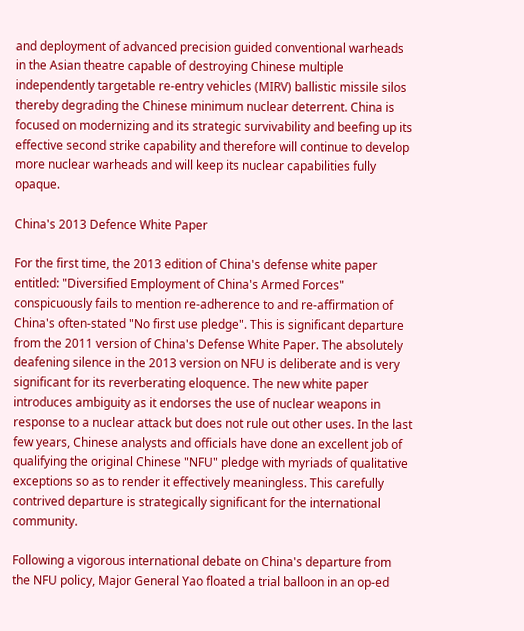and deployment of advanced precision guided conventional warheads in the Asian theatre capable of destroying Chinese multiple independently targetable re-entry vehicles (MIRV) ballistic missile silos thereby degrading the Chinese minimum nuclear deterrent. China is focused on modernizing and its strategic survivability and beefing up its effective second strike capability and therefore will continue to develop more nuclear warheads and will keep its nuclear capabilities fully opaque.

China's 2013 Defence White Paper

For the first time, the 2013 edition of China's defense white paper entitled: "Diversified Employment of China's Armed Forces" conspicuously fails to mention re-adherence to and re-affirmation of China's often-stated "No first use pledge". This is significant departure from the 2011 version of China's Defense White Paper. The absolutely deafening silence in the 2013 version on NFU is deliberate and is very significant for its reverberating eloquence. The new white paper introduces ambiguity as it endorses the use of nuclear weapons in response to a nuclear attack but does not rule out other uses. In the last few years, Chinese analysts and officials have done an excellent job of qualifying the original Chinese "NFU" pledge with myriads of qualitative exceptions so as to render it effectively meaningless. This carefully contrived departure is strategically significant for the international community.

Following a vigorous international debate on China's departure from the NFU policy, Major General Yao floated a trial balloon in an op-ed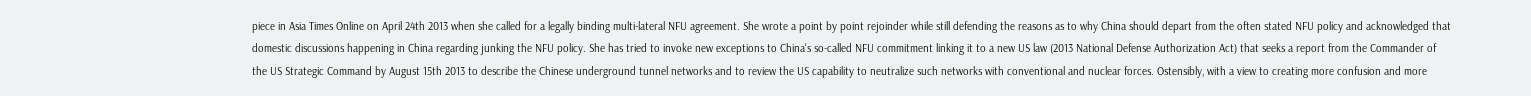piece in Asia Times Online on April 24th 2013 when she called for a legally binding multi-lateral NFU agreement. She wrote a point by point rejoinder while still defending the reasons as to why China should depart from the often stated NFU policy and acknowledged that domestic discussions happening in China regarding junking the NFU policy. She has tried to invoke new exceptions to China's so-called NFU commitment linking it to a new US law (2013 National Defense Authorization Act) that seeks a report from the Commander of the US Strategic Command by August 15th 2013 to describe the Chinese underground tunnel networks and to review the US capability to neutralize such networks with conventional and nuclear forces. Ostensibly, with a view to creating more confusion and more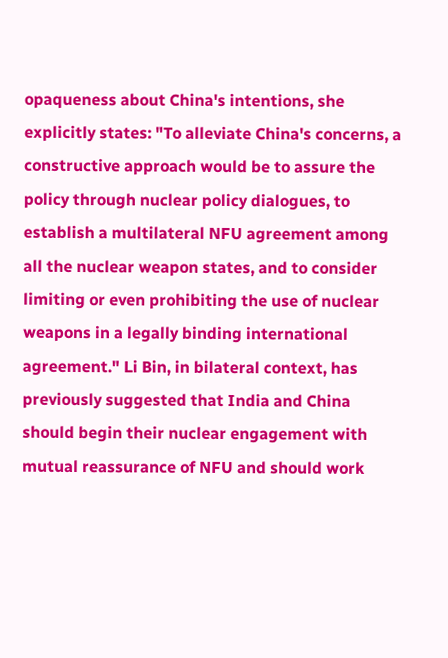opaqueness about China's intentions, she explicitly states: "To alleviate China's concerns, a constructive approach would be to assure the policy through nuclear policy dialogues, to establish a multilateral NFU agreement among all the nuclear weapon states, and to consider limiting or even prohibiting the use of nuclear weapons in a legally binding international agreement." Li Bin, in bilateral context, has previously suggested that India and China should begin their nuclear engagement with mutual reassurance of NFU and should work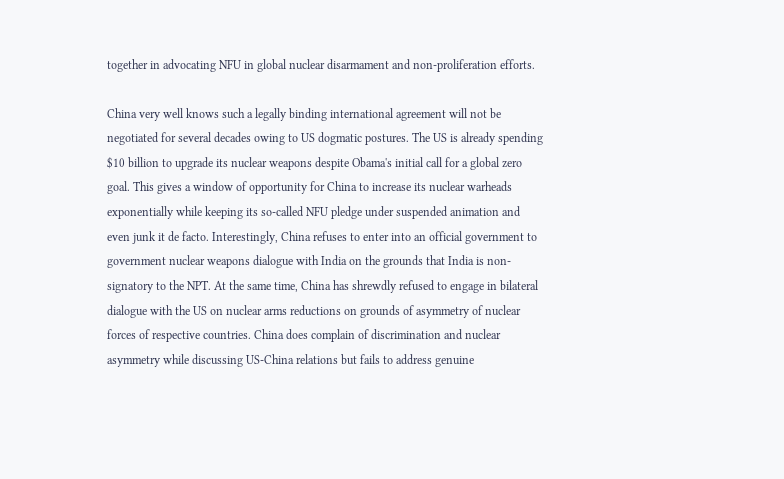together in advocating NFU in global nuclear disarmament and non-proliferation efforts.

China very well knows such a legally binding international agreement will not be negotiated for several decades owing to US dogmatic postures. The US is already spending $10 billion to upgrade its nuclear weapons despite Obama's initial call for a global zero goal. This gives a window of opportunity for China to increase its nuclear warheads exponentially while keeping its so-called NFU pledge under suspended animation and even junk it de facto. Interestingly, China refuses to enter into an official government to government nuclear weapons dialogue with India on the grounds that India is non-signatory to the NPT. At the same time, China has shrewdly refused to engage in bilateral dialogue with the US on nuclear arms reductions on grounds of asymmetry of nuclear forces of respective countries. China does complain of discrimination and nuclear asymmetry while discussing US-China relations but fails to address genuine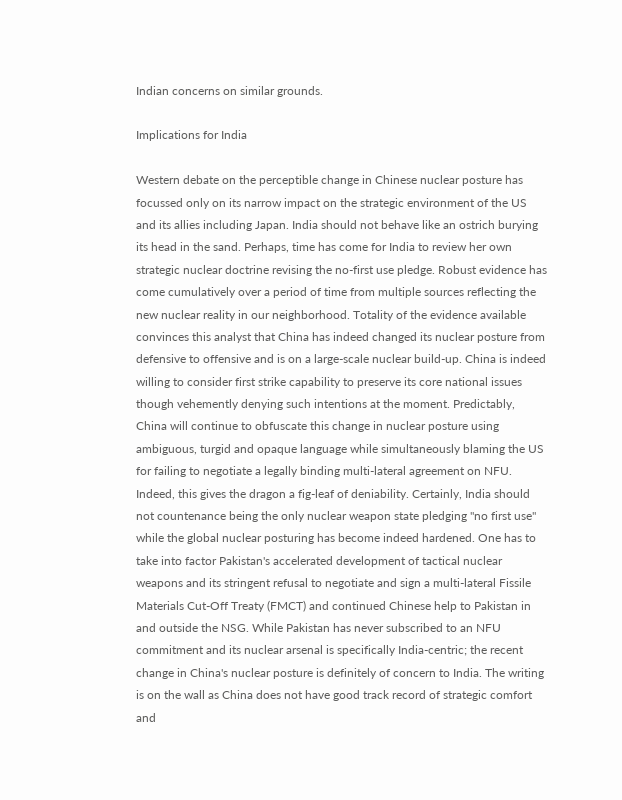Indian concerns on similar grounds.

Implications for India

Western debate on the perceptible change in Chinese nuclear posture has focussed only on its narrow impact on the strategic environment of the US and its allies including Japan. India should not behave like an ostrich burying its head in the sand. Perhaps, time has come for India to review her own strategic nuclear doctrine revising the no-first use pledge. Robust evidence has come cumulatively over a period of time from multiple sources reflecting the new nuclear reality in our neighborhood. Totality of the evidence available convinces this analyst that China has indeed changed its nuclear posture from defensive to offensive and is on a large-scale nuclear build-up. China is indeed willing to consider first strike capability to preserve its core national issues though vehemently denying such intentions at the moment. Predictably, China will continue to obfuscate this change in nuclear posture using ambiguous, turgid and opaque language while simultaneously blaming the US for failing to negotiate a legally binding multi-lateral agreement on NFU. Indeed, this gives the dragon a fig-leaf of deniability. Certainly, India should not countenance being the only nuclear weapon state pledging "no first use" while the global nuclear posturing has become indeed hardened. One has to take into factor Pakistan's accelerated development of tactical nuclear weapons and its stringent refusal to negotiate and sign a multi-lateral Fissile Materials Cut-Off Treaty (FMCT) and continued Chinese help to Pakistan in and outside the NSG. While Pakistan has never subscribed to an NFU commitment and its nuclear arsenal is specifically India-centric; the recent change in China's nuclear posture is definitely of concern to India. The writing is on the wall as China does not have good track record of strategic comfort and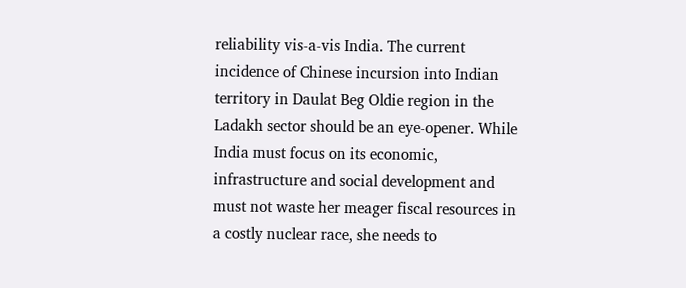reliability vis-a-vis India. The current incidence of Chinese incursion into Indian territory in Daulat Beg Oldie region in the Ladakh sector should be an eye-opener. While India must focus on its economic, infrastructure and social development and must not waste her meager fiscal resources in a costly nuclear race, she needs to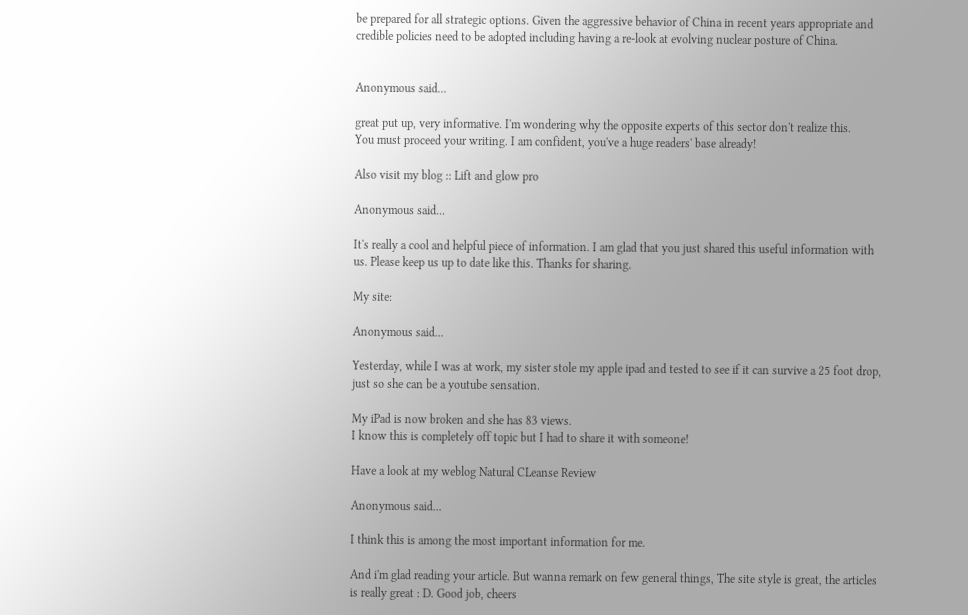be prepared for all strategic options. Given the aggressive behavior of China in recent years appropriate and credible policies need to be adopted including having a re-look at evolving nuclear posture of China.


Anonymous said...

great put up, very informative. I'm wondering why the opposite experts of this sector don't realize this.
You must proceed your writing. I am confident, you've a huge readers' base already!

Also visit my blog :: Lift and glow pro

Anonymous said...

It's really a cool and helpful piece of information. I am glad that you just shared this useful information with us. Please keep us up to date like this. Thanks for sharing.

My site:

Anonymous said...

Yesterday, while I was at work, my sister stole my apple ipad and tested to see if it can survive a 25 foot drop, just so she can be a youtube sensation.

My iPad is now broken and she has 83 views.
I know this is completely off topic but I had to share it with someone!

Have a look at my weblog Natural CLeanse Review

Anonymous said...

I think this is among the most important information for me.

And i'm glad reading your article. But wanna remark on few general things, The site style is great, the articles is really great : D. Good job, cheers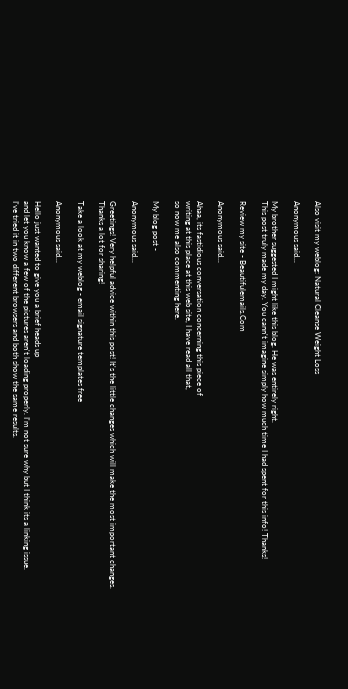Also visit my weblog: Natural Cleanse Weight Loss

Anonymous said...

My brother suggested I might like this blog. He was entirely right.
This post truly made my day. You cann't imagine simply how much time I had spent for this info! Thanks!

Review my site - Beautifulemails.Com

Anonymous said...

Ahaa, its fastidious conversation concerning this piece of
writing at this place at this web site, I have read all that,
so now me also commenting here.

My blog post -

Anonymous said...

Greetings! Very helpful advice within this post! It's the little changes which will make the most important changes. Thanks a lot for sharing!

Take a look at my weblog - email signature templates free

Anonymous said...

Hello just wanted to give you a brief heads up
and let you know a few of the pictures aren't loading properly. I'm not sure why but I think its a linking issue.
I've tried it in two different browsers and both show the same results.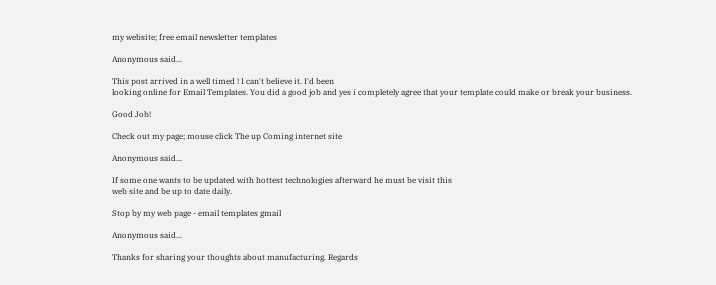my website; free email newsletter templates

Anonymous said...

This post arrived in a well timed ! I can't believe it. I'd been
looking online for Email Templates. You did a good job and yes i completely agree that your template could make or break your business.

Good Job!

Check out my page; mouse click The up Coming internet site

Anonymous said...

If some one wants to be updated with hottest technologies afterward he must be visit this
web site and be up to date daily.

Stop by my web page - email templates gmail

Anonymous said...

Thanks for sharing your thoughts about manufacturing. Regards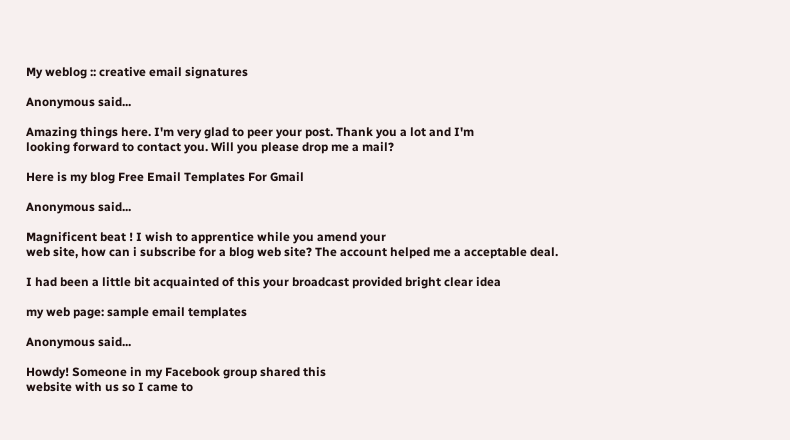My weblog :: creative email signatures

Anonymous said...

Amazing things here. I'm very glad to peer your post. Thank you a lot and I'm
looking forward to contact you. Will you please drop me a mail?

Here is my blog Free Email Templates For Gmail

Anonymous said...

Magnificent beat ! I wish to apprentice while you amend your
web site, how can i subscribe for a blog web site? The account helped me a acceptable deal.

I had been a little bit acquainted of this your broadcast provided bright clear idea

my web page: sample email templates

Anonymous said...

Howdy! Someone in my Facebook group shared this
website with us so I came to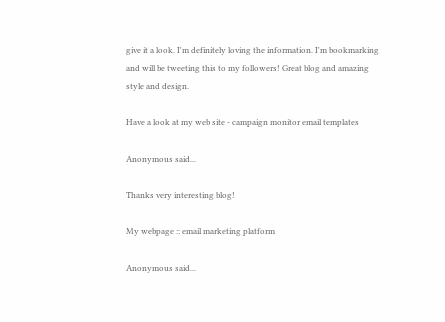give it a look. I'm definitely loving the information. I'm bookmarking
and will be tweeting this to my followers! Great blog and amazing
style and design.

Have a look at my web site - campaign monitor email templates

Anonymous said...

Thanks very interesting blog!

My webpage :: email marketing platform

Anonymous said...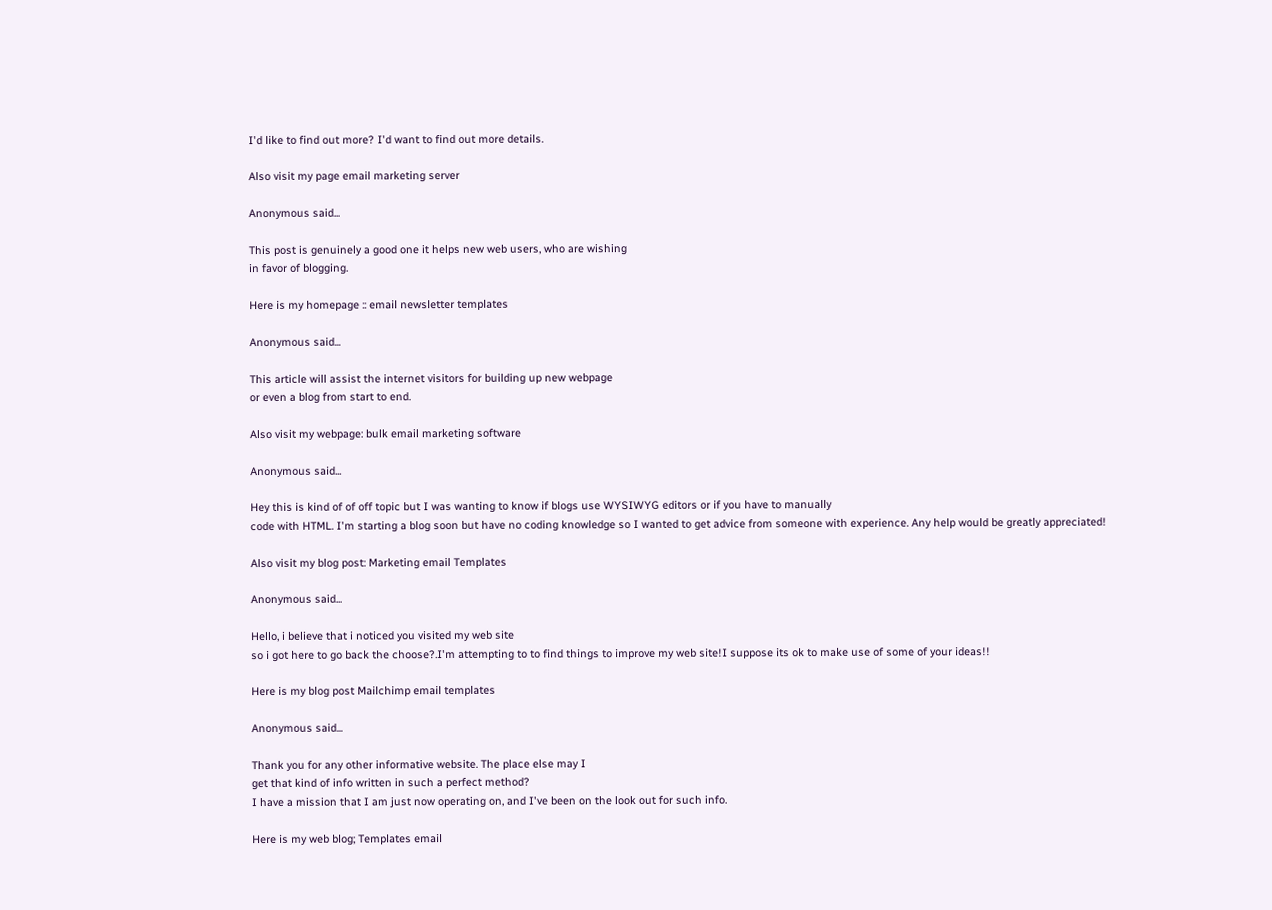I'd like to find out more? I'd want to find out more details.

Also visit my page email marketing server

Anonymous said...

This post is genuinely a good one it helps new web users, who are wishing
in favor of blogging.

Here is my homepage :: email newsletter templates

Anonymous said...

This article will assist the internet visitors for building up new webpage
or even a blog from start to end.

Also visit my webpage: bulk email marketing software

Anonymous said...

Hey this is kind of of off topic but I was wanting to know if blogs use WYSIWYG editors or if you have to manually
code with HTML. I'm starting a blog soon but have no coding knowledge so I wanted to get advice from someone with experience. Any help would be greatly appreciated!

Also visit my blog post: Marketing email Templates

Anonymous said...

Hello, i believe that i noticed you visited my web site
so i got here to go back the choose?.I'm attempting to to find things to improve my web site!I suppose its ok to make use of some of your ideas!!

Here is my blog post Mailchimp email templates

Anonymous said...

Thank you for any other informative website. The place else may I
get that kind of info written in such a perfect method?
I have a mission that I am just now operating on, and I've been on the look out for such info.

Here is my web blog; Templates email